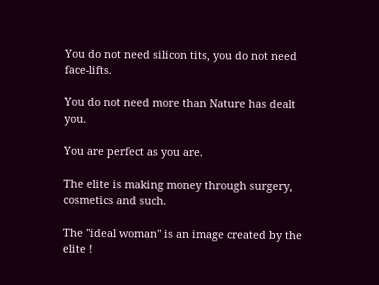You do not need silicon tits, you do not need face-lifts.

You do not need more than Nature has dealt you.

You are perfect as you are.

The elite is making money through surgery, cosmetics and such.

The "ideal woman" is an image created by the elite !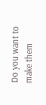Do you want to make them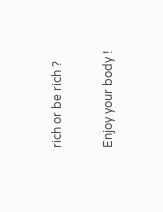rich or be rich ?

Enjoy your body !